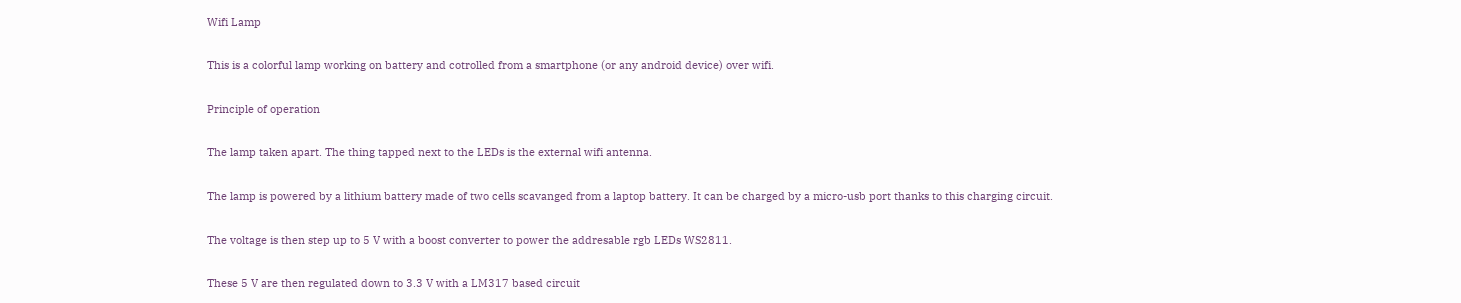Wifi Lamp

This is a colorful lamp working on battery and cotrolled from a smartphone (or any android device) over wifi.

Principle of operation

The lamp taken apart. The thing tapped next to the LEDs is the external wifi antenna.

The lamp is powered by a lithium battery made of two cells scavanged from a laptop battery. It can be charged by a micro-usb port thanks to this charging circuit.

The voltage is then step up to 5 V with a boost converter to power the addresable rgb LEDs WS2811.

These 5 V are then regulated down to 3.3 V with a LM317 based circuit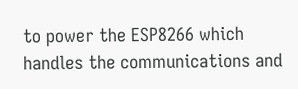to power the ESP8266 which handles the communications and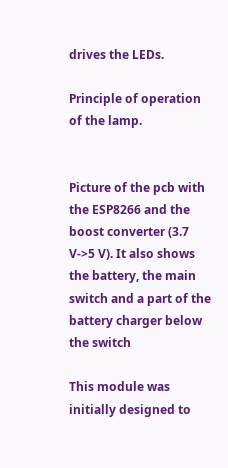drives the LEDs.

Principle of operation of the lamp.


Picture of the pcb with the ESP8266 and the boost converter (3.7 V->5 V). It also shows the battery, the main switch and a part of the battery charger below the switch

This module was initially designed to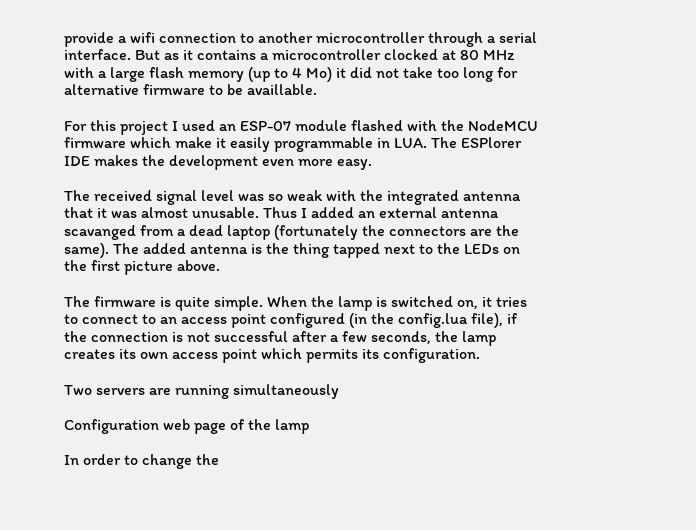provide a wifi connection to another microcontroller through a serial interface. But as it contains a microcontroller clocked at 80 MHz with a large flash memory (up to 4 Mo) it did not take too long for alternative firmware to be availlable.

For this project I used an ESP-07 module flashed with the NodeMCU firmware which make it easily programmable in LUA. The ESPlorer IDE makes the development even more easy.

The received signal level was so weak with the integrated antenna that it was almost unusable. Thus I added an external antenna scavanged from a dead laptop (fortunately the connectors are the same). The added antenna is the thing tapped next to the LEDs on the first picture above.

The firmware is quite simple. When the lamp is switched on, it tries to connect to an access point configured (in the config.lua file), if the connection is not successful after a few seconds, the lamp creates its own access point which permits its configuration.

Two servers are running simultaneously

Configuration web page of the lamp

In order to change the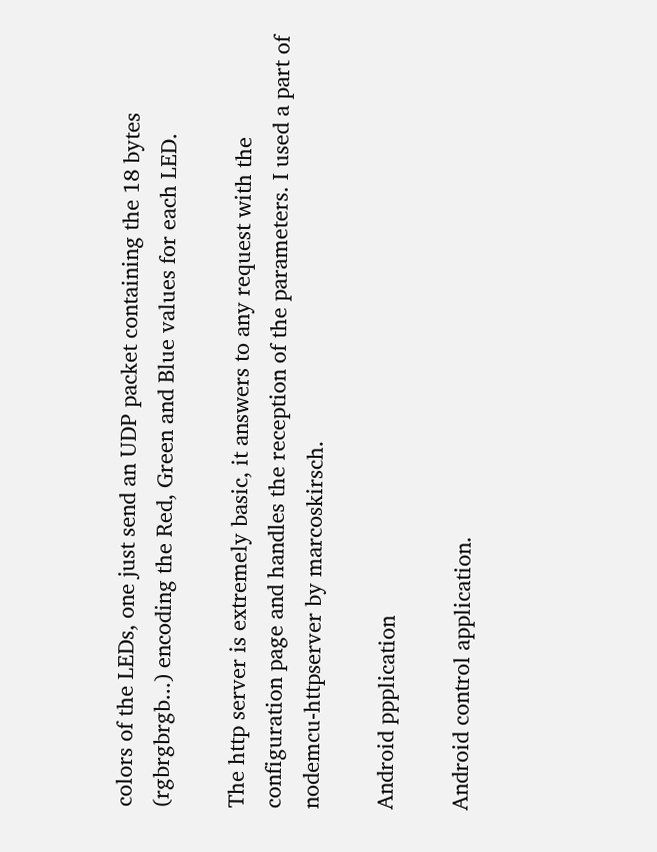colors of the LEDs, one just send an UDP packet containing the 18 bytes (rgbrgbrgb...) encoding the Red, Green and Blue values for each LED.

The http server is extremely basic, it answers to any request with the configuration page and handles the reception of the parameters. I used a part of nodemcu-httpserver by marcoskirsch.

Android ppplication

Android control application.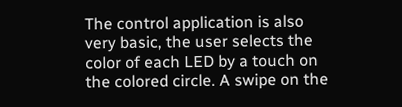The control application is also very basic, the user selects the color of each LED by a touch on the colored circle. A swipe on the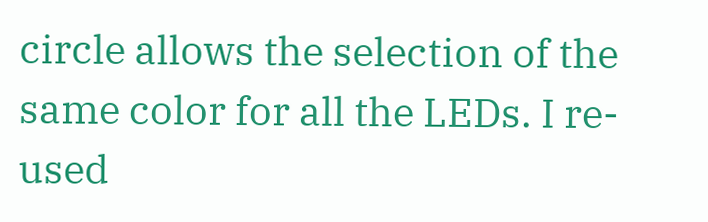circle allows the selection of the same color for all the LEDs. I re-used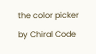the color picker by Chiral Code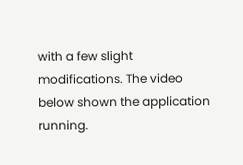with a few slight modifications. The video below shown the application running.